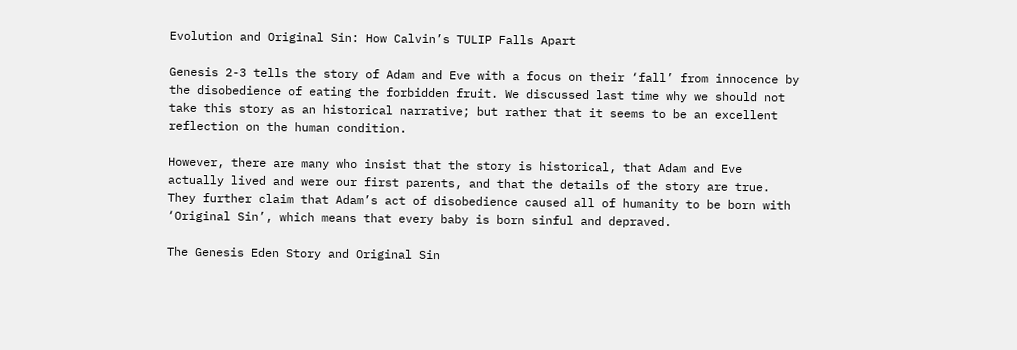Evolution and Original Sin: How Calvin’s TULIP Falls Apart

Genesis 2-3 tells the story of Adam and Eve with a focus on their ‘fall’ from innocence by the disobedience of eating the forbidden fruit. We discussed last time why we should not take this story as an historical narrative; but rather that it seems to be an excellent reflection on the human condition.

However, there are many who insist that the story is historical, that Adam and Eve actually lived and were our first parents, and that the details of the story are true. They further claim that Adam’s act of disobedience caused all of humanity to be born with ‘Original Sin’, which means that every baby is born sinful and depraved.

The Genesis Eden Story and Original Sin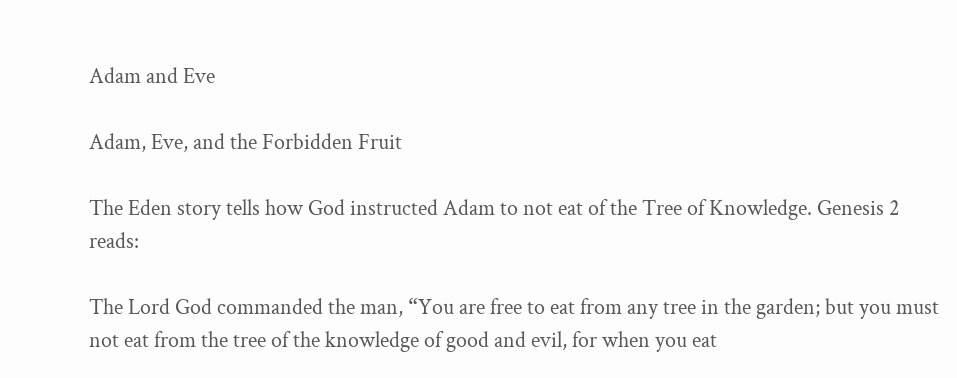Adam and Eve

Adam, Eve, and the Forbidden Fruit

The Eden story tells how God instructed Adam to not eat of the Tree of Knowledge. Genesis 2 reads:

The Lord God commanded the man, “You are free to eat from any tree in the garden; but you must not eat from the tree of the knowledge of good and evil, for when you eat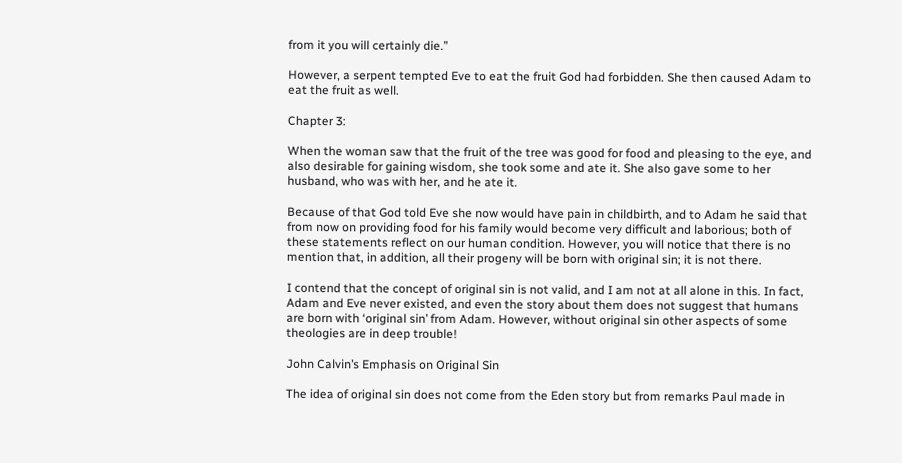from it you will certainly die.”

However, a serpent tempted Eve to eat the fruit God had forbidden. She then caused Adam to eat the fruit as well.

Chapter 3:

When the woman saw that the fruit of the tree was good for food and pleasing to the eye, and also desirable for gaining wisdom, she took some and ate it. She also gave some to her husband, who was with her, and he ate it.

Because of that God told Eve she now would have pain in childbirth, and to Adam he said that from now on providing food for his family would become very difficult and laborious; both of these statements reflect on our human condition. However, you will notice that there is no mention that, in addition, all their progeny will be born with original sin; it is not there.

I contend that the concept of original sin is not valid, and I am not at all alone in this. In fact, Adam and Eve never existed, and even the story about them does not suggest that humans are born with ‘original sin’ from Adam. However, without original sin other aspects of some theologies are in deep trouble!

John Calvin’s Emphasis on Original Sin

The idea of original sin does not come from the Eden story but from remarks Paul made in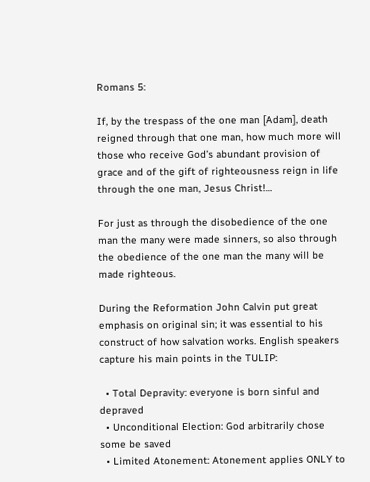Romans 5:

If, by the trespass of the one man [Adam], death reigned through that one man, how much more will those who receive God’s abundant provision of grace and of the gift of righteousness reign in life through the one man, Jesus Christ!…

For just as through the disobedience of the one man the many were made sinners, so also through the obedience of the one man the many will be made righteous.

During the Reformation John Calvin put great emphasis on original sin; it was essential to his construct of how salvation works. English speakers capture his main points in the TULIP:

  • Total Depravity: everyone is born sinful and depraved
  • Unconditional Election: God arbitrarily chose some be saved
  • Limited Atonement: Atonement applies ONLY to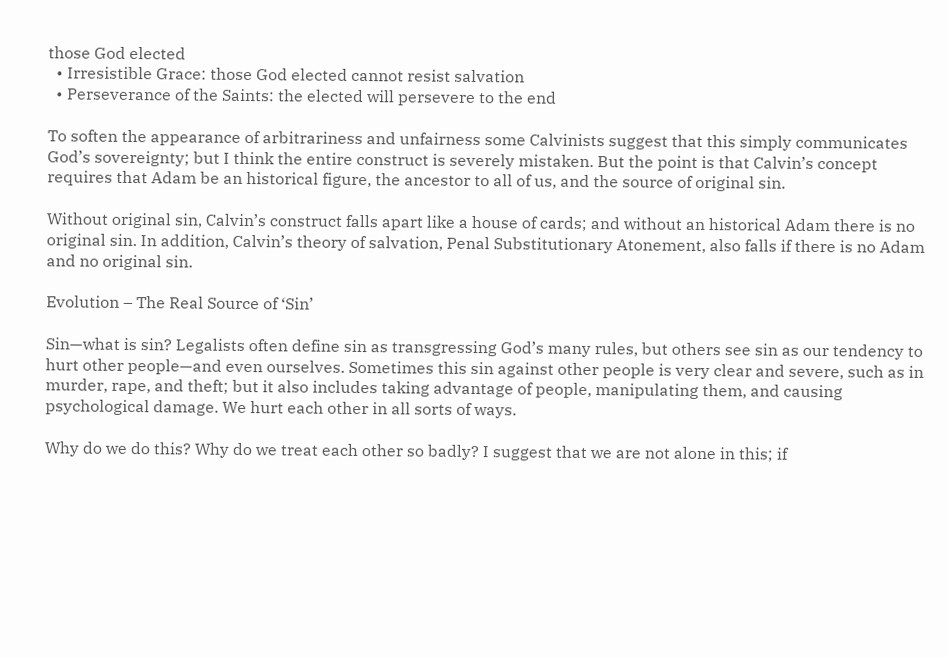those God elected
  • Irresistible Grace: those God elected cannot resist salvation
  • Perseverance of the Saints: the elected will persevere to the end

To soften the appearance of arbitrariness and unfairness some Calvinists suggest that this simply communicates God’s sovereignty; but I think the entire construct is severely mistaken. But the point is that Calvin’s concept requires that Adam be an historical figure, the ancestor to all of us, and the source of original sin.

Without original sin, Calvin’s construct falls apart like a house of cards; and without an historical Adam there is no original sin. In addition, Calvin’s theory of salvation, Penal Substitutionary Atonement, also falls if there is no Adam and no original sin.

Evolution – The Real Source of ‘Sin’

Sin—what is sin? Legalists often define sin as transgressing God’s many rules, but others see sin as our tendency to hurt other people—and even ourselves. Sometimes this sin against other people is very clear and severe, such as in murder, rape, and theft; but it also includes taking advantage of people, manipulating them, and causing psychological damage. We hurt each other in all sorts of ways.

Why do we do this? Why do we treat each other so badly? I suggest that we are not alone in this; if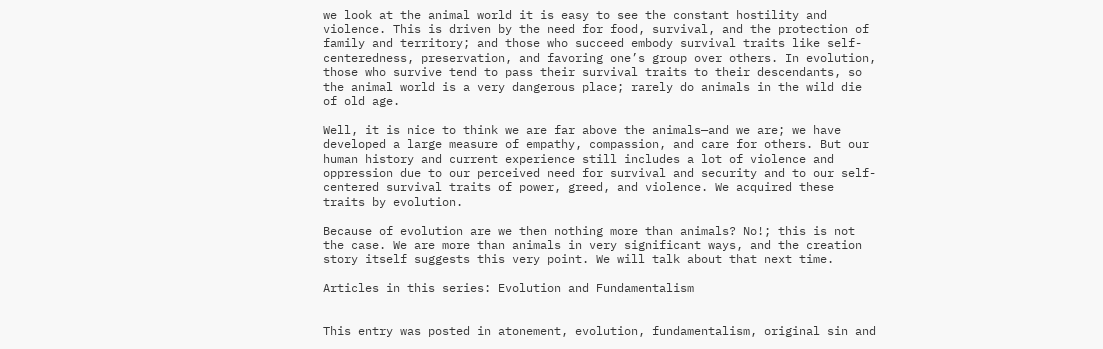we look at the animal world it is easy to see the constant hostility and violence. This is driven by the need for food, survival, and the protection of family and territory; and those who succeed embody survival traits like self-centeredness, preservation, and favoring one’s group over others. In evolution, those who survive tend to pass their survival traits to their descendants, so the animal world is a very dangerous place; rarely do animals in the wild die of old age.

Well, it is nice to think we are far above the animals—and we are; we have developed a large measure of empathy, compassion, and care for others. But our human history and current experience still includes a lot of violence and oppression due to our perceived need for survival and security and to our self-centered survival traits of power, greed, and violence. We acquired these traits by evolution.

Because of evolution are we then nothing more than animals? No!; this is not the case. We are more than animals in very significant ways, and the creation story itself suggests this very point. We will talk about that next time.

Articles in this series: Evolution and Fundamentalism


This entry was posted in atonement, evolution, fundamentalism, original sin and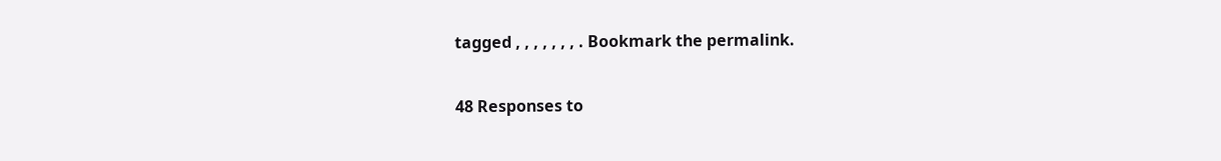tagged , , , , , , , . Bookmark the permalink.

48 Responses to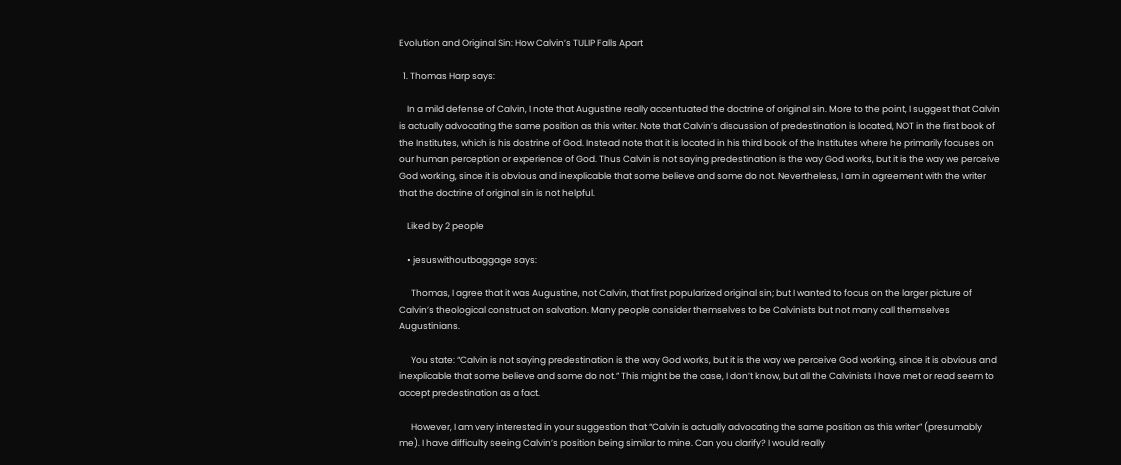Evolution and Original Sin: How Calvin’s TULIP Falls Apart

  1. Thomas Harp says:

    In a mild defense of Calvin, I note that Augustine really accentuated the doctrine of original sin. More to the point, I suggest that Calvin is actually advocating the same position as this writer. Note that Calvin’s discussion of predestination is located, NOT in the first book of the Institutes, which is his dostrine of God. Instead note that it is located in his third book of the Institutes where he primarily focuses on our human perception or experience of God. Thus Calvin is not saying predestination is the way God works, but it is the way we perceive God working, since it is obvious and inexplicable that some believe and some do not. Nevertheless, I am in agreement with the writer that the doctrine of original sin is not helpful.

    Liked by 2 people

    • jesuswithoutbaggage says:

      Thomas, I agree that it was Augustine, not Calvin, that first popularized original sin; but I wanted to focus on the larger picture of Calvin’s theological construct on salvation. Many people consider themselves to be Calvinists but not many call themselves Augustinians.

      You state: “Calvin is not saying predestination is the way God works, but it is the way we perceive God working, since it is obvious and inexplicable that some believe and some do not.” This might be the case, I don’t know, but all the Calvinists I have met or read seem to accept predestination as a fact.

      However, I am very interested in your suggestion that “Calvin is actually advocating the same position as this writer” (presumably me). I have difficulty seeing Calvin’s position being similar to mine. Can you clarify? I would really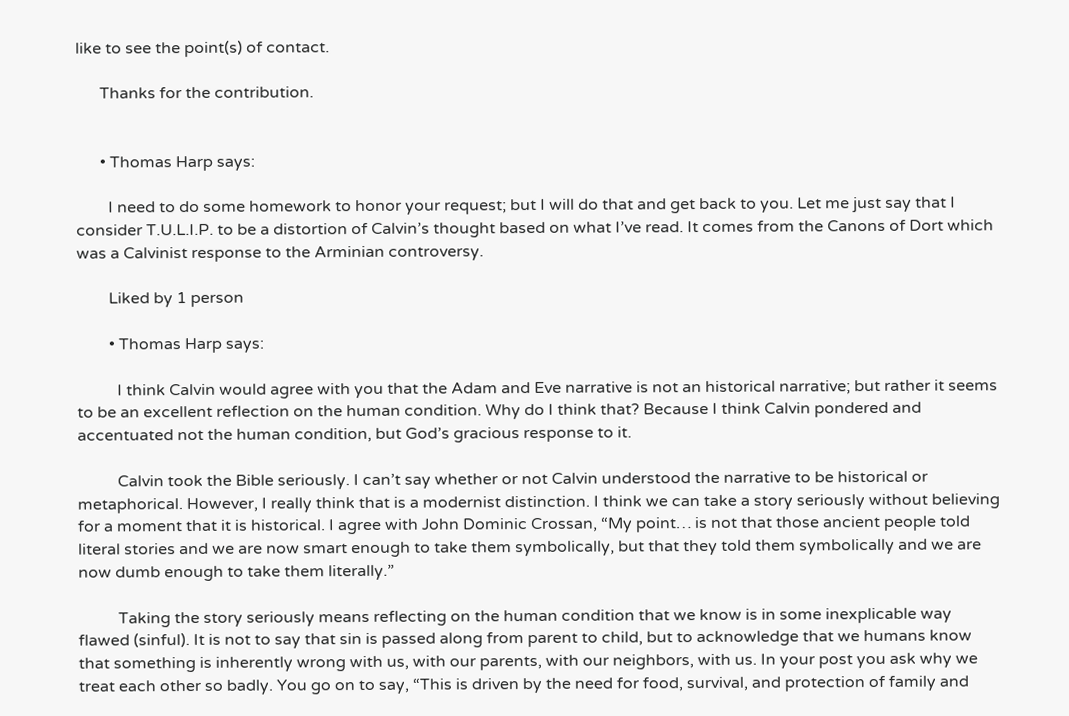like to see the point(s) of contact.

      Thanks for the contribution.


      • Thomas Harp says:

        I need to do some homework to honor your request; but I will do that and get back to you. Let me just say that I consider T.U.L.I.P. to be a distortion of Calvin’s thought based on what I’ve read. It comes from the Canons of Dort which was a Calvinist response to the Arminian controversy.

        Liked by 1 person

        • Thomas Harp says:

          I think Calvin would agree with you that the Adam and Eve narrative is not an historical narrative; but rather it seems to be an excellent reflection on the human condition. Why do I think that? Because I think Calvin pondered and accentuated not the human condition, but God’s gracious response to it.

          Calvin took the Bible seriously. I can’t say whether or not Calvin understood the narrative to be historical or metaphorical. However, I really think that is a modernist distinction. I think we can take a story seriously without believing for a moment that it is historical. I agree with John Dominic Crossan, “My point… is not that those ancient people told literal stories and we are now smart enough to take them symbolically, but that they told them symbolically and we are now dumb enough to take them literally.”

          Taking the story seriously means reflecting on the human condition that we know is in some inexplicable way flawed (sinful). It is not to say that sin is passed along from parent to child, but to acknowledge that we humans know that something is inherently wrong with us, with our parents, with our neighbors, with us. In your post you ask why we treat each other so badly. You go on to say, “This is driven by the need for food, survival, and protection of family and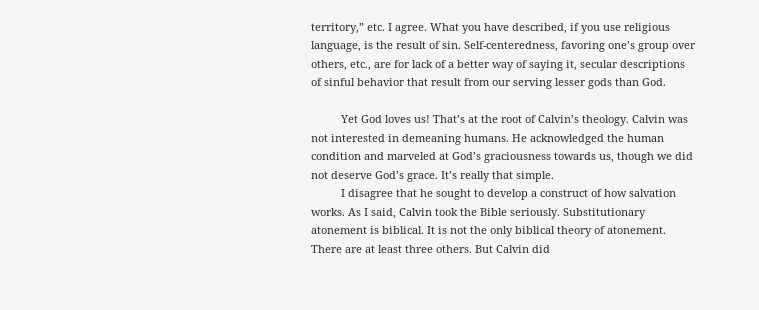territory,” etc. I agree. What you have described, if you use religious language, is the result of sin. Self-centeredness, favoring one’s group over others, etc., are for lack of a better way of saying it, secular descriptions of sinful behavior that result from our serving lesser gods than God.

          Yet God loves us! That’s at the root of Calvin’s theology. Calvin was not interested in demeaning humans. He acknowledged the human condition and marveled at God’s graciousness towards us, though we did not deserve God’s grace. It’s really that simple.
          I disagree that he sought to develop a construct of how salvation works. As I said, Calvin took the Bible seriously. Substitutionary atonement is biblical. It is not the only biblical theory of atonement. There are at least three others. But Calvin did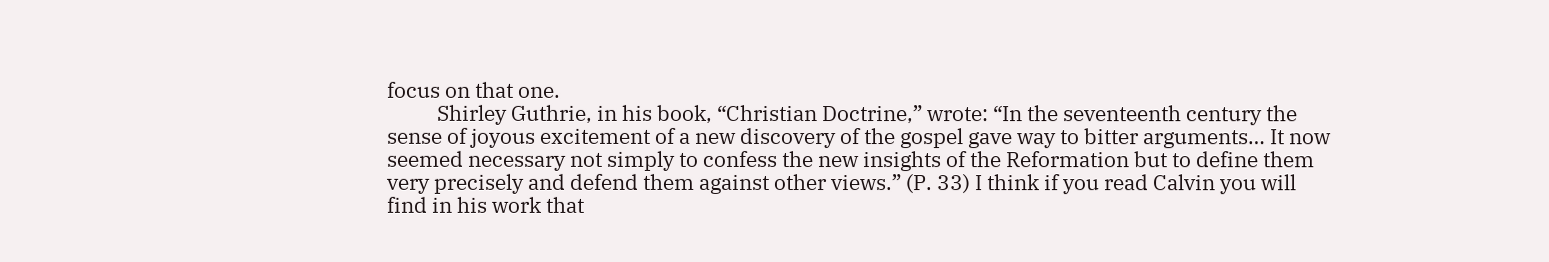focus on that one.
          Shirley Guthrie, in his book, “Christian Doctrine,” wrote: “In the seventeenth century the sense of joyous excitement of a new discovery of the gospel gave way to bitter arguments… It now seemed necessary not simply to confess the new insights of the Reformation but to define them very precisely and defend them against other views.” (P. 33) I think if you read Calvin you will find in his work that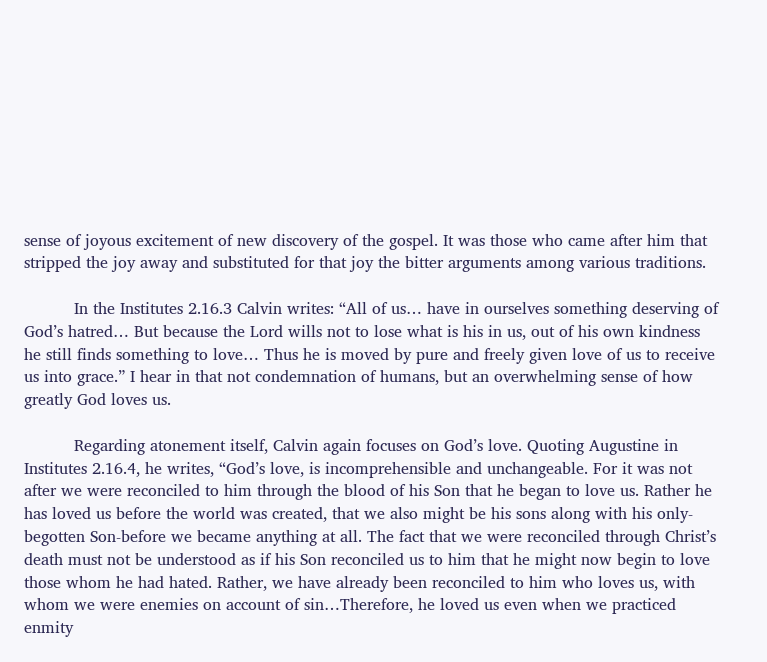sense of joyous excitement of new discovery of the gospel. It was those who came after him that stripped the joy away and substituted for that joy the bitter arguments among various traditions.

          In the Institutes 2.16.3 Calvin writes: “All of us… have in ourselves something deserving of God’s hatred… But because the Lord wills not to lose what is his in us, out of his own kindness he still finds something to love… Thus he is moved by pure and freely given love of us to receive us into grace.” I hear in that not condemnation of humans, but an overwhelming sense of how greatly God loves us.

          Regarding atonement itself, Calvin again focuses on God’s love. Quoting Augustine in Institutes 2.16.4, he writes, “God’s love, is incomprehensible and unchangeable. For it was not after we were reconciled to him through the blood of his Son that he began to love us. Rather he has loved us before the world was created, that we also might be his sons along with his only-begotten Son-before we became anything at all. The fact that we were reconciled through Christ’s death must not be understood as if his Son reconciled us to him that he might now begin to love those whom he had hated. Rather, we have already been reconciled to him who loves us, with whom we were enemies on account of sin…Therefore, he loved us even when we practiced enmity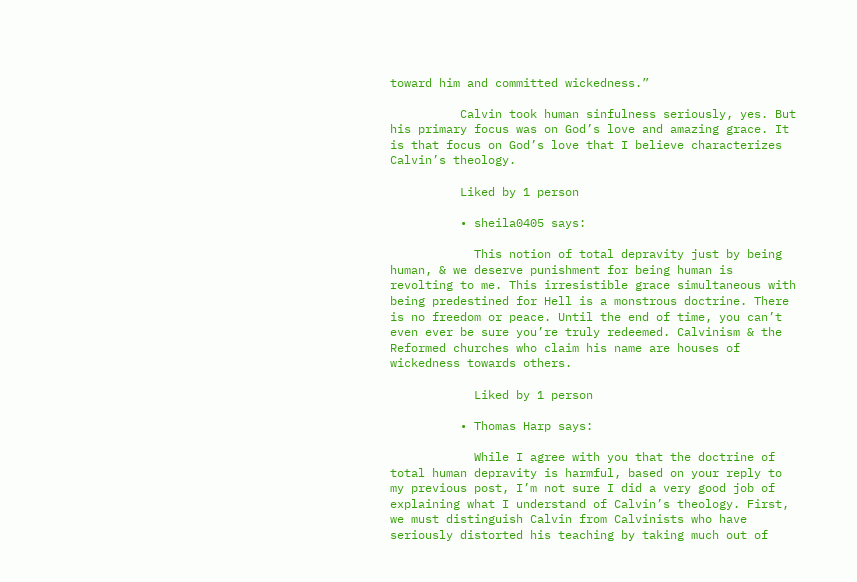toward him and committed wickedness.”

          Calvin took human sinfulness seriously, yes. But his primary focus was on God’s love and amazing grace. It is that focus on God’s love that I believe characterizes Calvin’s theology.

          Liked by 1 person

          • sheila0405 says:

            This notion of total depravity just by being human, & we deserve punishment for being human is revolting to me. This irresistible grace simultaneous with being predestined for Hell is a monstrous doctrine. There is no freedom or peace. Until the end of time, you can’t even ever be sure you’re truly redeemed. Calvinism & the Reformed churches who claim his name are houses of wickedness towards others.

            Liked by 1 person

          • Thomas Harp says:

            While I agree with you that the doctrine of total human depravity is harmful, based on your reply to my previous post, I’m not sure I did a very good job of explaining what I understand of Calvin’s theology. First, we must distinguish Calvin from Calvinists who have seriously distorted his teaching by taking much out of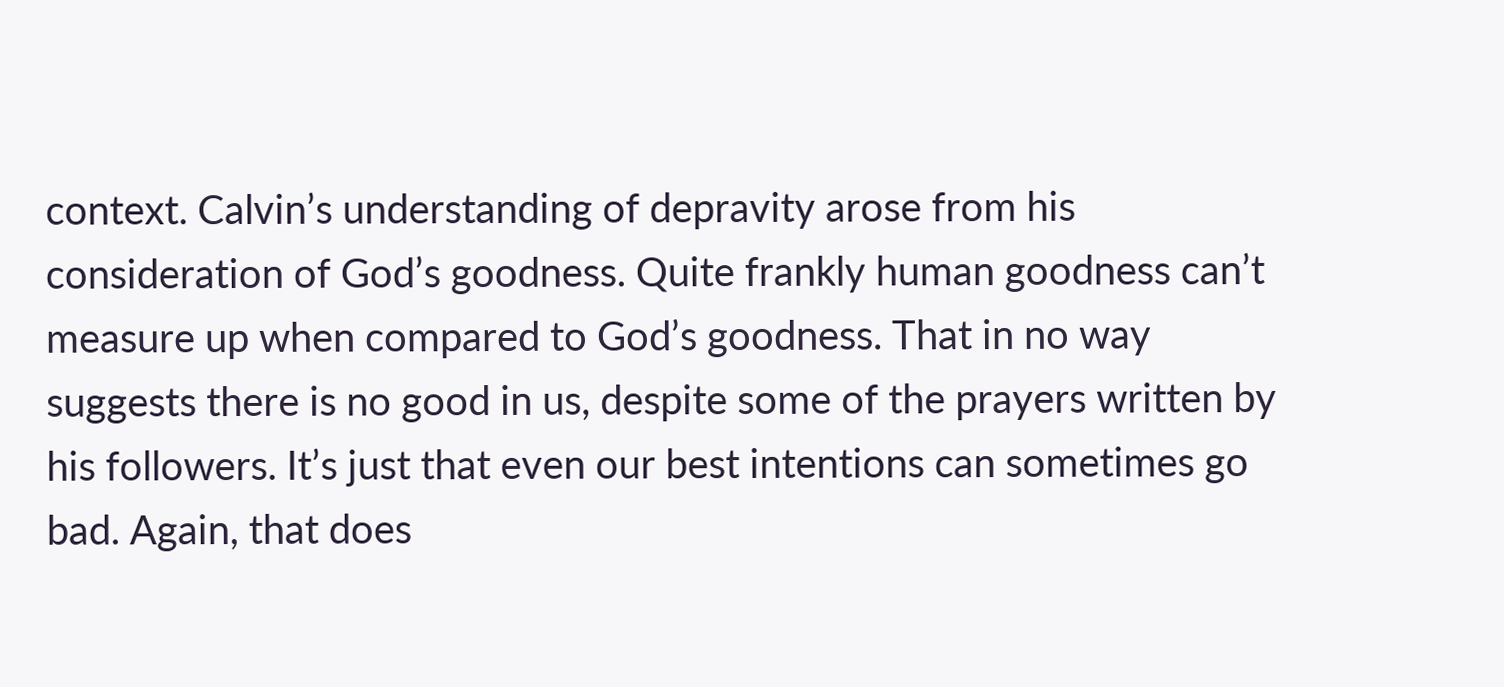context. Calvin’s understanding of depravity arose from his consideration of God’s goodness. Quite frankly human goodness can’t measure up when compared to God’s goodness. That in no way suggests there is no good in us, despite some of the prayers written by his followers. It’s just that even our best intentions can sometimes go bad. Again, that does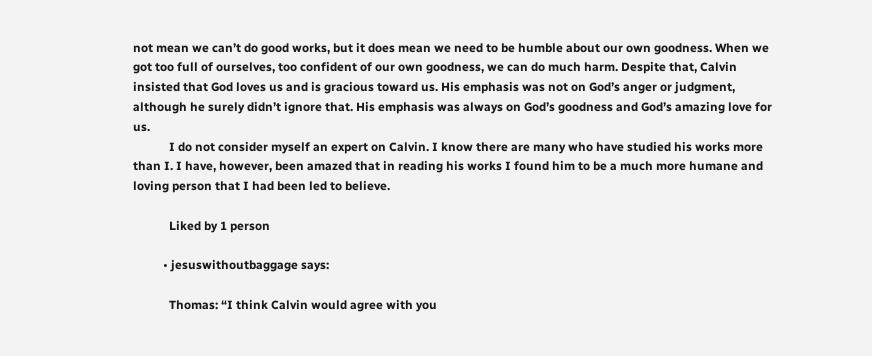not mean we can’t do good works, but it does mean we need to be humble about our own goodness. When we got too full of ourselves, too confident of our own goodness, we can do much harm. Despite that, Calvin insisted that God loves us and is gracious toward us. His emphasis was not on God’s anger or judgment, although he surely didn’t ignore that. His emphasis was always on God’s goodness and God’s amazing love for us.
            I do not consider myself an expert on Calvin. I know there are many who have studied his works more than I. I have, however, been amazed that in reading his works I found him to be a much more humane and loving person that I had been led to believe.

            Liked by 1 person

          • jesuswithoutbaggage says:

            Thomas: “I think Calvin would agree with you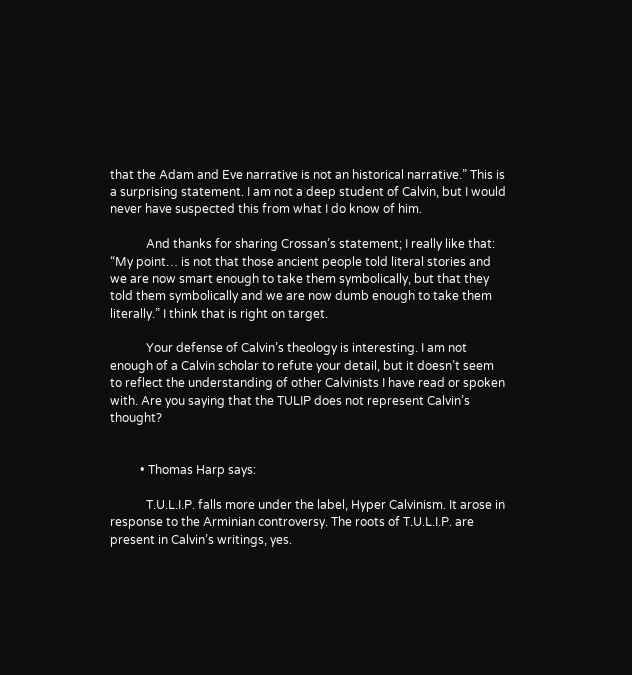that the Adam and Eve narrative is not an historical narrative.” This is a surprising statement. I am not a deep student of Calvin, but I would never have suspected this from what I do know of him.

            And thanks for sharing Crossan’s statement; I really like that: “My point… is not that those ancient people told literal stories and we are now smart enough to take them symbolically, but that they told them symbolically and we are now dumb enough to take them literally.” I think that is right on target.

            Your defense of Calvin’s theology is interesting. I am not enough of a Calvin scholar to refute your detail, but it doesn’t seem to reflect the understanding of other Calvinists I have read or spoken with. Are you saying that the TULIP does not represent Calvin’s thought?


          • Thomas Harp says:

            T.U.L.I.P. falls more under the label, Hyper Calvinism. It arose in response to the Arminian controversy. The roots of T.U.L.I.P. are present in Calvin’s writings, yes.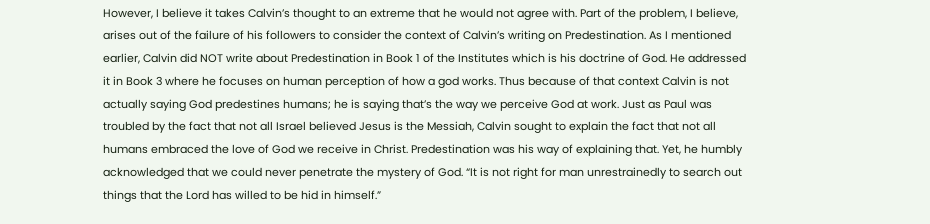However, I believe it takes Calvin’s thought to an extreme that he would not agree with. Part of the problem, I believe, arises out of the failure of his followers to consider the context of Calvin’s writing on Predestination. As I mentioned earlier, Calvin did NOT write about Predestination in Book 1 of the Institutes which is his doctrine of God. He addressed it in Book 3 where he focuses on human perception of how a god works. Thus because of that context Calvin is not actually saying God predestines humans; he is saying that’s the way we perceive God at work. Just as Paul was troubled by the fact that not all Israel believed Jesus is the Messiah, Calvin sought to explain the fact that not all humans embraced the love of God we receive in Christ. Predestination was his way of explaining that. Yet, he humbly acknowledged that we could never penetrate the mystery of God. “It is not right for man unrestrainedly to search out things that the Lord has willed to be hid in himself.”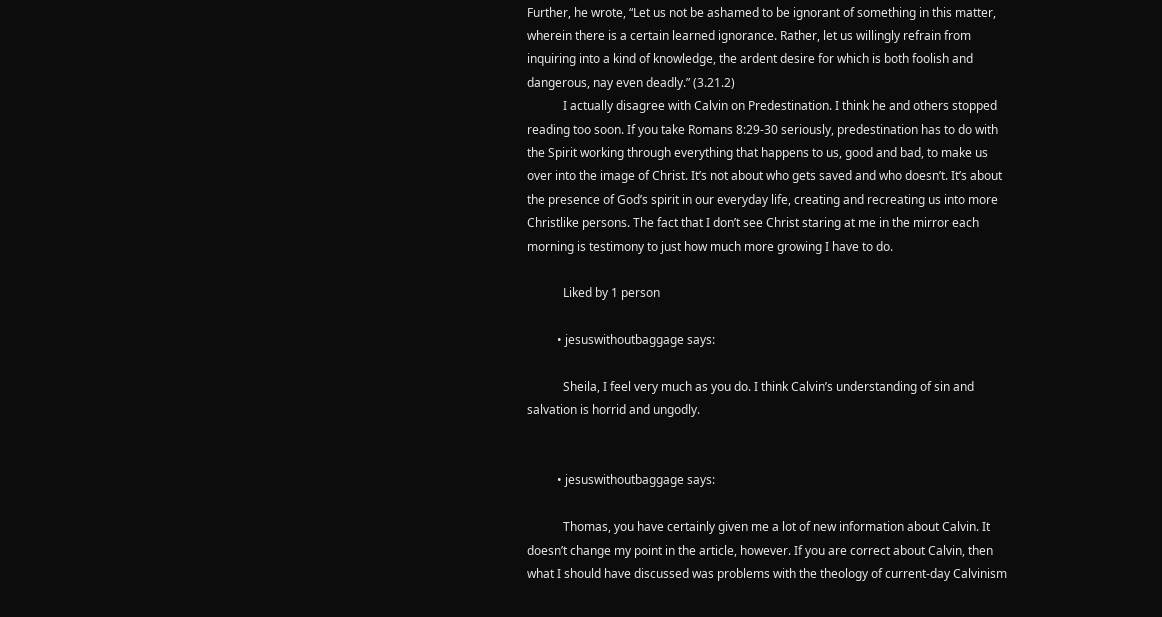Further, he wrote, “Let us not be ashamed to be ignorant of something in this matter, wherein there is a certain learned ignorance. Rather, let us willingly refrain from inquiring into a kind of knowledge, the ardent desire for which is both foolish and dangerous, nay even deadly.” (3.21.2)
            I actually disagree with Calvin on Predestination. I think he and others stopped reading too soon. If you take Romans 8:29-30 seriously, predestination has to do with the Spirit working through everything that happens to us, good and bad, to make us over into the image of Christ. It’s not about who gets saved and who doesn’t. It’s about the presence of God’s spirit in our everyday life, creating and recreating us into more Christlike persons. The fact that I don’t see Christ staring at me in the mirror each morning is testimony to just how much more growing I have to do.

            Liked by 1 person

          • jesuswithoutbaggage says:

            Sheila, I feel very much as you do. I think Calvin’s understanding of sin and salvation is horrid and ungodly.


          • jesuswithoutbaggage says:

            Thomas, you have certainly given me a lot of new information about Calvin. It doesn’t change my point in the article, however. If you are correct about Calvin, then what I should have discussed was problems with the theology of current-day Calvinism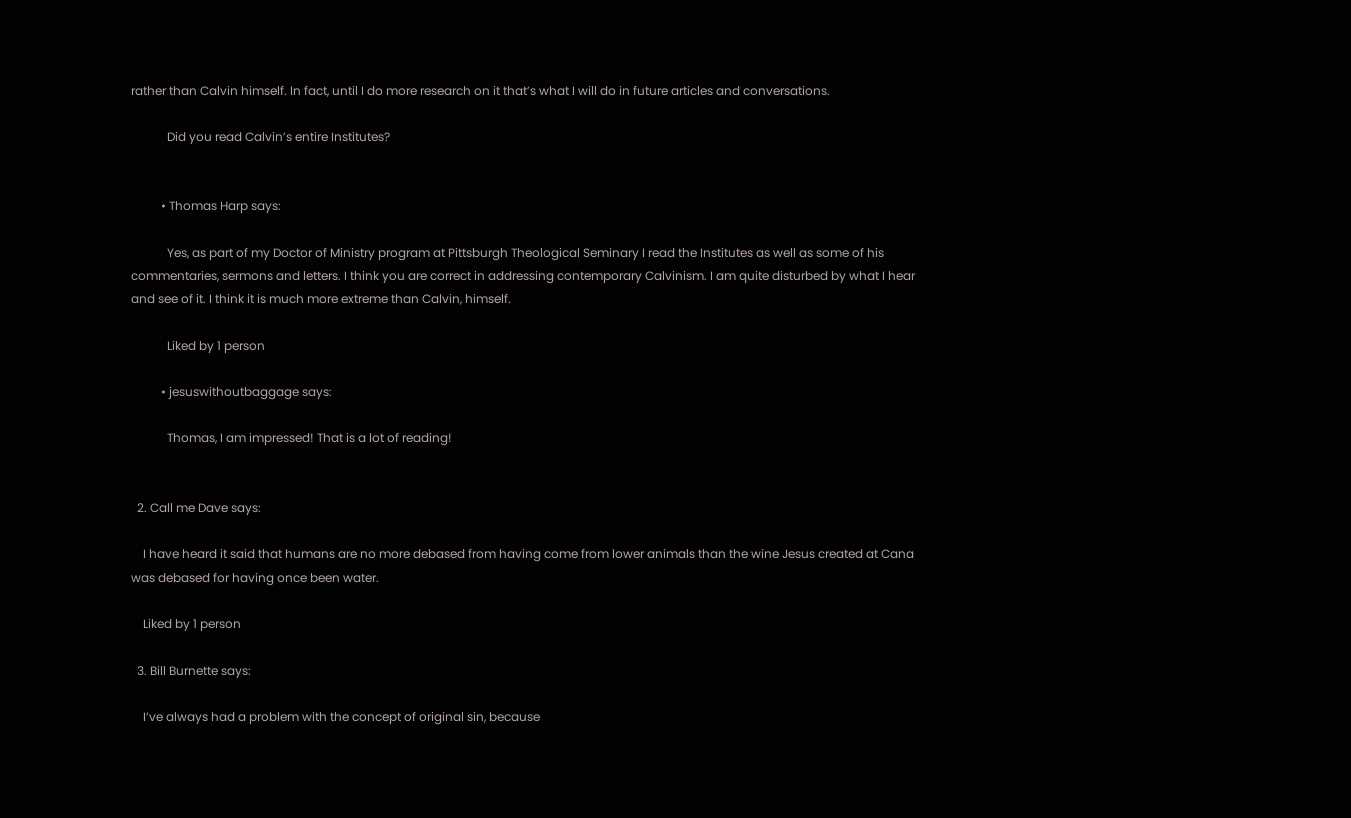rather than Calvin himself. In fact, until I do more research on it that’s what I will do in future articles and conversations.

            Did you read Calvin’s entire Institutes?


          • Thomas Harp says:

            Yes, as part of my Doctor of Ministry program at Pittsburgh Theological Seminary I read the Institutes as well as some of his commentaries, sermons and letters. I think you are correct in addressing contemporary Calvinism. I am quite disturbed by what I hear and see of it. I think it is much more extreme than Calvin, himself.

            Liked by 1 person

          • jesuswithoutbaggage says:

            Thomas, I am impressed! That is a lot of reading!


  2. Call me Dave says:

    I have heard it said that humans are no more debased from having come from lower animals than the wine Jesus created at Cana was debased for having once been water.

    Liked by 1 person

  3. Bill Burnette says:

    I’ve always had a problem with the concept of original sin, because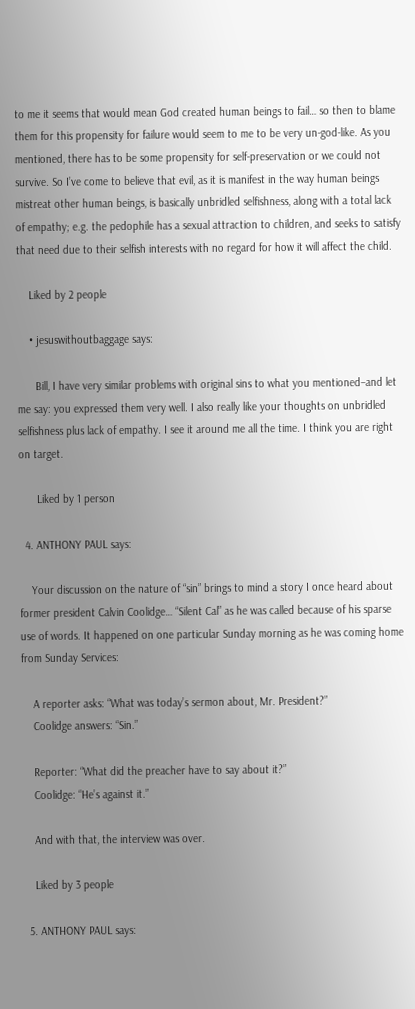to me it seems that would mean God created human beings to fail… so then to blame them for this propensity for failure would seem to me to be very un-god-like. As you mentioned, there has to be some propensity for self-preservation or we could not survive. So I’ve come to believe that evil, as it is manifest in the way human beings mistreat other human beings, is basically unbridled selfishness, along with a total lack of empathy; e.g. the pedophile has a sexual attraction to children, and seeks to satisfy that need due to their selfish interests with no regard for how it will affect the child.

    Liked by 2 people

    • jesuswithoutbaggage says:

      Bill, I have very similar problems with original sins to what you mentioned–and let me say: you expressed them very well. I also really like your thoughts on unbridled selfishness plus lack of empathy. I see it around me all the time. I think you are right on target.

      Liked by 1 person

  4. ANTHONY PAUL says:

    Your discussion on the nature of “sin” brings to mind a story I once heard about former president Calvin Coolidge… “Silent Cal” as he was called because of his sparse use of words. It happened on one particular Sunday morning as he was coming home from Sunday Services:

    A reporter asks: “What was today’s sermon about, Mr. President?”
    Coolidge answers: “Sin.”

    Reporter: “What did the preacher have to say about it?”
    Coolidge: “He’s against it.”

    And with that, the interview was over.

    Liked by 3 people

  5. ANTHONY PAUL says: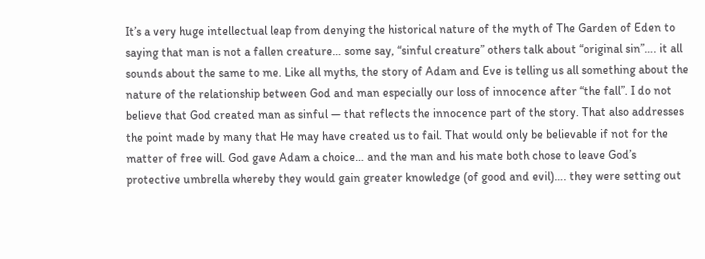It’s a very huge intellectual leap from denying the historical nature of the myth of The Garden of Eden to saying that man is not a fallen creature… some say, “sinful creature” others talk about “original sin”…. it all sounds about the same to me. Like all myths, the story of Adam and Eve is telling us all something about the nature of the relationship between God and man especially our loss of innocence after “the fall”. I do not believe that God created man as sinful — that reflects the innocence part of the story. That also addresses the point made by many that He may have created us to fail. That would only be believable if not for the matter of free will. God gave Adam a choice… and the man and his mate both chose to leave God’s protective umbrella whereby they would gain greater knowledge (of good and evil)…. they were setting out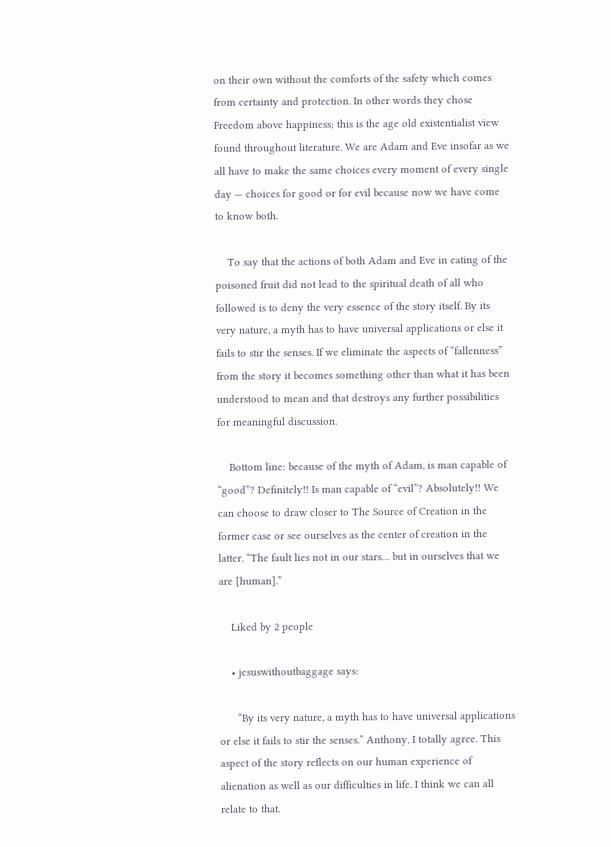on their own without the comforts of the safety which comes from certainty and protection. In other words they chose Freedom above happiness; this is the age old existentialist view found throughout literature. We are Adam and Eve insofar as we all have to make the same choices every moment of every single day — choices for good or for evil because now we have come to know both.

    To say that the actions of both Adam and Eve in eating of the poisoned fruit did not lead to the spiritual death of all who followed is to deny the very essence of the story itself. By its very nature, a myth has to have universal applications or else it fails to stir the senses. If we eliminate the aspects of “fallenness” from the story it becomes something other than what it has been understood to mean and that destroys any further possibilities for meaningful discussion.

    Bottom line: because of the myth of Adam, is man capable of “good”? Definitely!! Is man capable of “evil”? Absolutely!! We can choose to draw closer to The Source of Creation in the former case or see ourselves as the center of creation in the latter. “The fault lies not in our stars… but in ourselves that we are [human].”

    Liked by 2 people

    • jesuswithoutbaggage says:

      “By its very nature, a myth has to have universal applications or else it fails to stir the senses.” Anthony, I totally agree. This aspect of the story reflects on our human experience of alienation as well as our difficulties in life. I think we can all relate to that.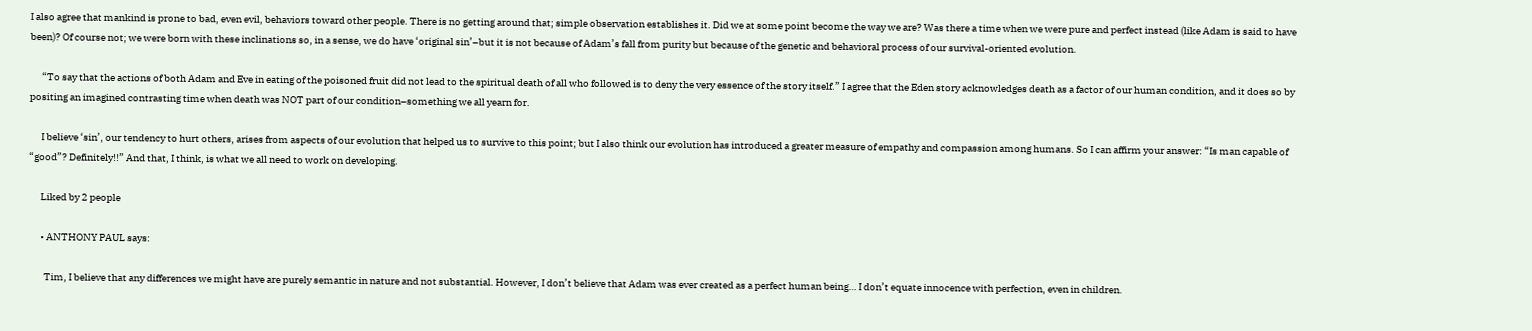I also agree that mankind is prone to bad, even evil, behaviors toward other people. There is no getting around that; simple observation establishes it. Did we at some point become the way we are? Was there a time when we were pure and perfect instead (like Adam is said to have been)? Of course not; we were born with these inclinations so, in a sense, we do have ‘original sin’–but it is not because of Adam’s fall from purity but because of the genetic and behavioral process of our survival-oriented evolution.

      “To say that the actions of both Adam and Eve in eating of the poisoned fruit did not lead to the spiritual death of all who followed is to deny the very essence of the story itself.” I agree that the Eden story acknowledges death as a factor of our human condition, and it does so by positing an imagined contrasting time when death was NOT part of our condition–something we all yearn for.

      I believe ‘sin’, our tendency to hurt others, arises from aspects of our evolution that helped us to survive to this point; but I also think our evolution has introduced a greater measure of empathy and compassion among humans. So I can affirm your answer: “Is man capable of “good”? Definitely!!” And that, I think, is what we all need to work on developing.

      Liked by 2 people

      • ANTHONY PAUL says:

        Tim, I believe that any differences we might have are purely semantic in nature and not substantial. However, I don’t believe that Adam was ever created as a perfect human being… I don’t equate innocence with perfection, even in children.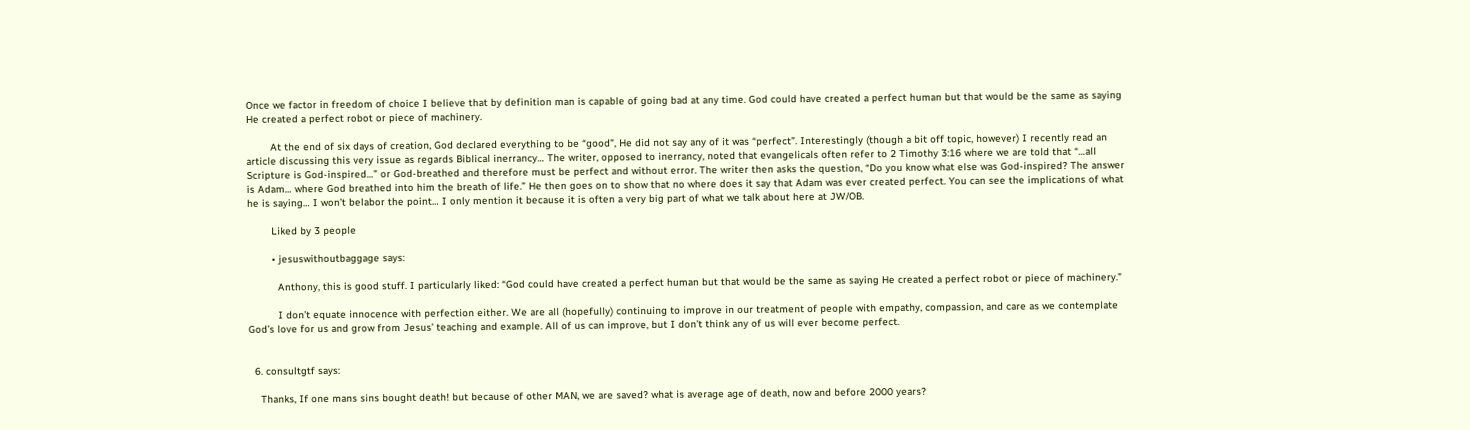Once we factor in freedom of choice I believe that by definition man is capable of going bad at any time. God could have created a perfect human but that would be the same as saying He created a perfect robot or piece of machinery.

        At the end of six days of creation, God declared everything to be “good”, He did not say any of it was “perfect”. Interestingly (though a bit off topic, however) I recently read an article discussing this very issue as regards Biblical inerrancy… The writer, opposed to inerrancy, noted that evangelicals often refer to 2 Timothy 3:16 where we are told that “…all Scripture is God-inspired…” or God-breathed and therefore must be perfect and without error. The writer then asks the question, “Do you know what else was God-inspired? The answer is Adam… where God breathed into him the breath of life.” He then goes on to show that no where does it say that Adam was ever created perfect. You can see the implications of what he is saying… I won’t belabor the point… I only mention it because it is often a very big part of what we talk about here at JW/OB.

        Liked by 3 people

        • jesuswithoutbaggage says:

          Anthony, this is good stuff. I particularly liked: “God could have created a perfect human but that would be the same as saying He created a perfect robot or piece of machinery.”

          I don’t equate innocence with perfection either. We are all (hopefully) continuing to improve in our treatment of people with empathy, compassion, and care as we contemplate God’s love for us and grow from Jesus’ teaching and example. All of us can improve, but I don’t think any of us will ever become perfect.


  6. consultgtf says:

    Thanks, If one mans sins bought death! but because of other MAN, we are saved? what is average age of death, now and before 2000 years?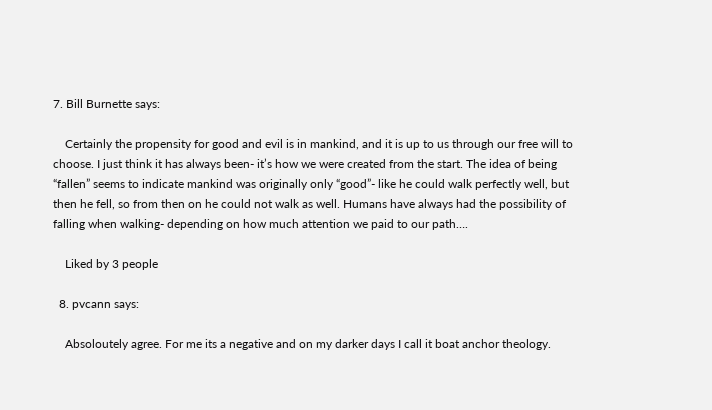7. Bill Burnette says:

    Certainly the propensity for good and evil is in mankind, and it is up to us through our free will to choose. I just think it has always been- it’s how we were created from the start. The idea of being “fallen” seems to indicate mankind was originally only “good”- like he could walk perfectly well, but then he fell, so from then on he could not walk as well. Humans have always had the possibility of falling when walking- depending on how much attention we paid to our path….

    Liked by 3 people

  8. pvcann says:

    Absoloutely agree. For me its a negative and on my darker days I call it boat anchor theology.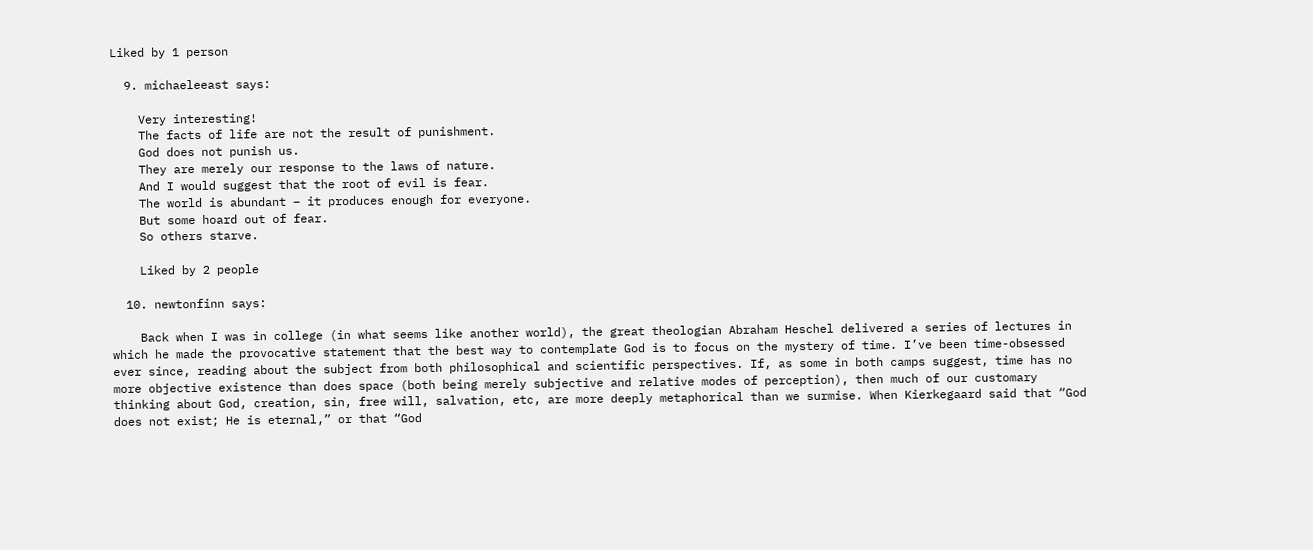Liked by 1 person

  9. michaeleeast says:

    Very interesting!
    The facts of life are not the result of punishment.
    God does not punish us.
    They are merely our response to the laws of nature.
    And I would suggest that the root of evil is fear.
    The world is abundant – it produces enough for everyone.
    But some hoard out of fear.
    So others starve.

    Liked by 2 people

  10. newtonfinn says:

    Back when I was in college (in what seems like another world), the great theologian Abraham Heschel delivered a series of lectures in which he made the provocative statement that the best way to contemplate God is to focus on the mystery of time. I’ve been time-obsessed ever since, reading about the subject from both philosophical and scientific perspectives. If, as some in both camps suggest, time has no more objective existence than does space (both being merely subjective and relative modes of perception), then much of our customary thinking about God, creation, sin, free will, salvation, etc, are more deeply metaphorical than we surmise. When Kierkegaard said that “God does not exist; He is eternal,” or that “God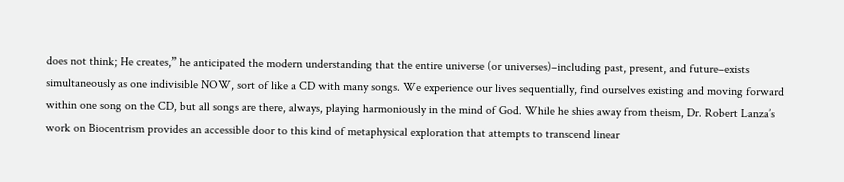does not think; He creates,” he anticipated the modern understanding that the entire universe (or universes)–including past, present, and future–exists simultaneously as one indivisible NOW, sort of like a CD with many songs. We experience our lives sequentially, find ourselves existing and moving forward within one song on the CD, but all songs are there, always, playing harmoniously in the mind of God. While he shies away from theism, Dr. Robert Lanza’s work on Biocentrism provides an accessible door to this kind of metaphysical exploration that attempts to transcend linear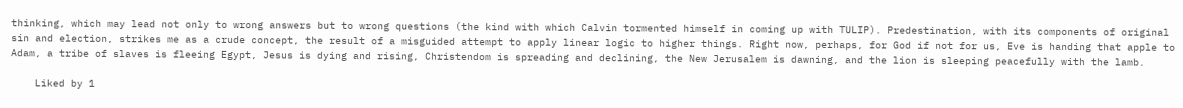thinking, which may lead not only to wrong answers but to wrong questions (the kind with which Calvin tormented himself in coming up with TULIP). Predestination, with its components of original sin and election, strikes me as a crude concept, the result of a misguided attempt to apply linear logic to higher things. Right now, perhaps, for God if not for us, Eve is handing that apple to Adam, a tribe of slaves is fleeing Egypt, Jesus is dying and rising, Christendom is spreading and declining, the New Jerusalem is dawning, and the lion is sleeping peacefully with the lamb.

    Liked by 1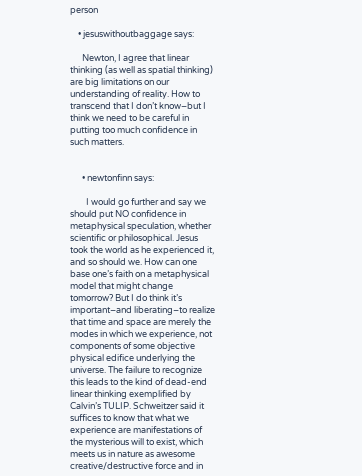person

    • jesuswithoutbaggage says:

      Newton, I agree that linear thinking (as well as spatial thinking) are big limitations on our understanding of reality. How to transcend that I don’t know–but I think we need to be careful in putting too much confidence in such matters.


      • newtonfinn says:

        I would go further and say we should put NO confidence in metaphysical speculation, whether scientific or philosophical. Jesus took the world as he experienced it, and so should we. How can one base one’s faith on a metaphysical model that might change tomorrow? But I do think it’s important–and liberating–to realize that time and space are merely the modes in which we experience, not components of some objective physical edifice underlying the universe. The failure to recognize this leads to the kind of dead-end linear thinking exemplified by Calvin’s TULIP. Schweitzer said it suffices to know that what we experience are manifestations of the mysterious will to exist, which meets us in nature as awesome creative/destructive force and in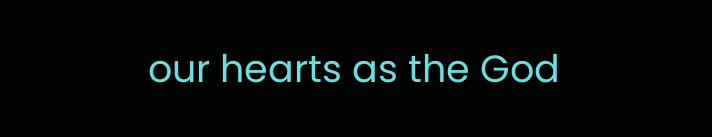our hearts as the God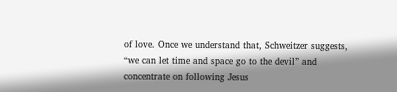of love. Once we understand that, Schweitzer suggests, “we can let time and space go to the devil” and concentrate on following Jesus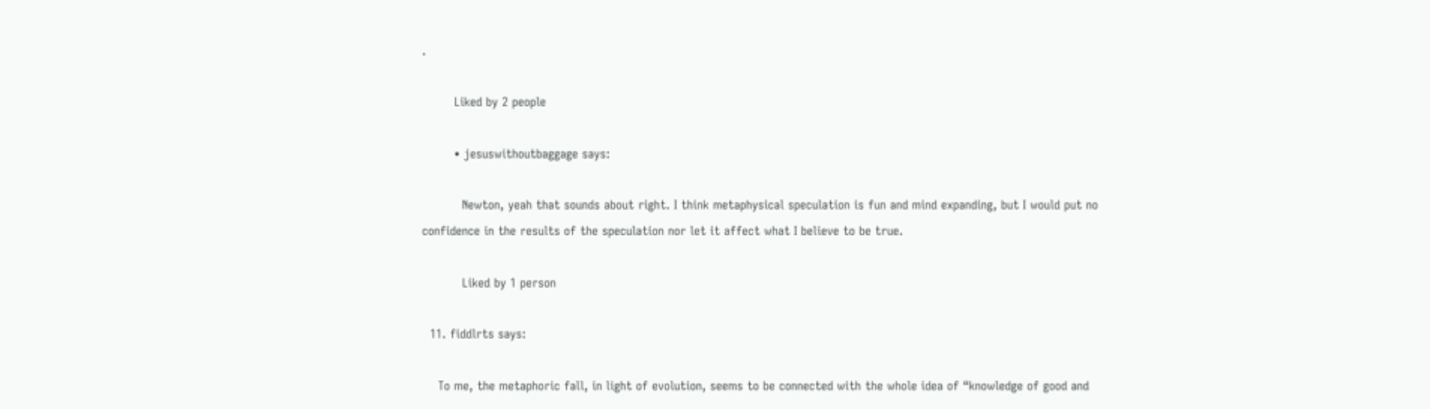.

        Liked by 2 people

        • jesuswithoutbaggage says:

          Newton, yeah that sounds about right. I think metaphysical speculation is fun and mind expanding, but I would put no confidence in the results of the speculation nor let it affect what I believe to be true.

          Liked by 1 person

  11. fiddlrts says:

    To me, the metaphoric fall, in light of evolution, seems to be connected with the whole idea of “knowledge of good and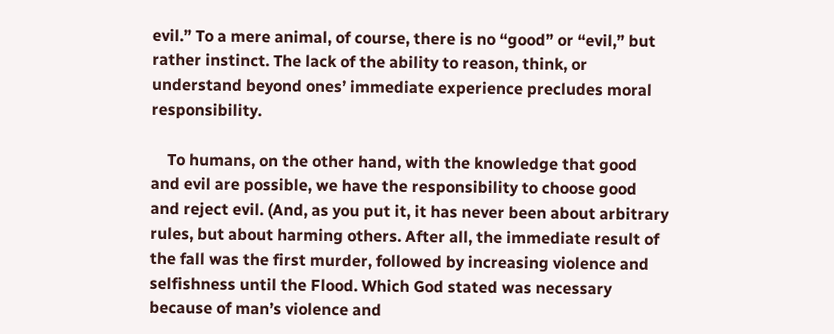evil.” To a mere animal, of course, there is no “good” or “evil,” but rather instinct. The lack of the ability to reason, think, or understand beyond ones’ immediate experience precludes moral responsibility.

    To humans, on the other hand, with the knowledge that good and evil are possible, we have the responsibility to choose good and reject evil. (And, as you put it, it has never been about arbitrary rules, but about harming others. After all, the immediate result of the fall was the first murder, followed by increasing violence and selfishness until the Flood. Which God stated was necessary because of man’s violence and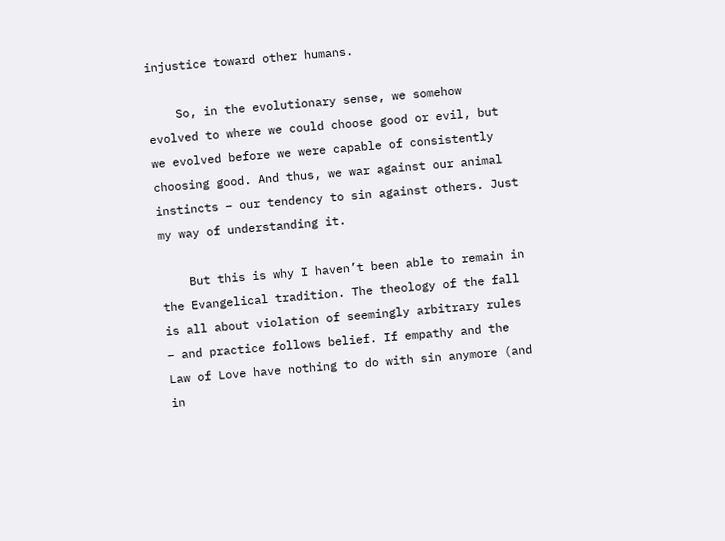injustice toward other humans.

    So, in the evolutionary sense, we somehow evolved to where we could choose good or evil, but we evolved before we were capable of consistently choosing good. And thus, we war against our animal instincts – our tendency to sin against others. Just my way of understanding it.

    But this is why I haven’t been able to remain in the Evangelical tradition. The theology of the fall is all about violation of seemingly arbitrary rules – and practice follows belief. If empathy and the Law of Love have nothing to do with sin anymore (and in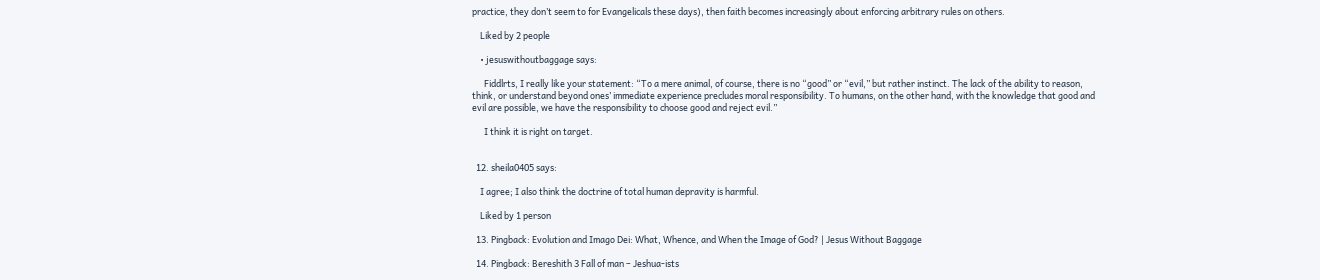practice, they don’t seem to for Evangelicals these days), then faith becomes increasingly about enforcing arbitrary rules on others.

    Liked by 2 people

    • jesuswithoutbaggage says:

      Fiddlrts, I really like your statement: “To a mere animal, of course, there is no “good” or “evil,” but rather instinct. The lack of the ability to reason, think, or understand beyond ones’ immediate experience precludes moral responsibility. To humans, on the other hand, with the knowledge that good and evil are possible, we have the responsibility to choose good and reject evil.”

      I think it is right on target.


  12. sheila0405 says:

    I agree; I also think the doctrine of total human depravity is harmful.

    Liked by 1 person

  13. Pingback: Evolution and Imago Dei: What, Whence, and When the Image of God? | Jesus Without Baggage

  14. Pingback: Bereshith 3 Fall of man – Jeshua-ists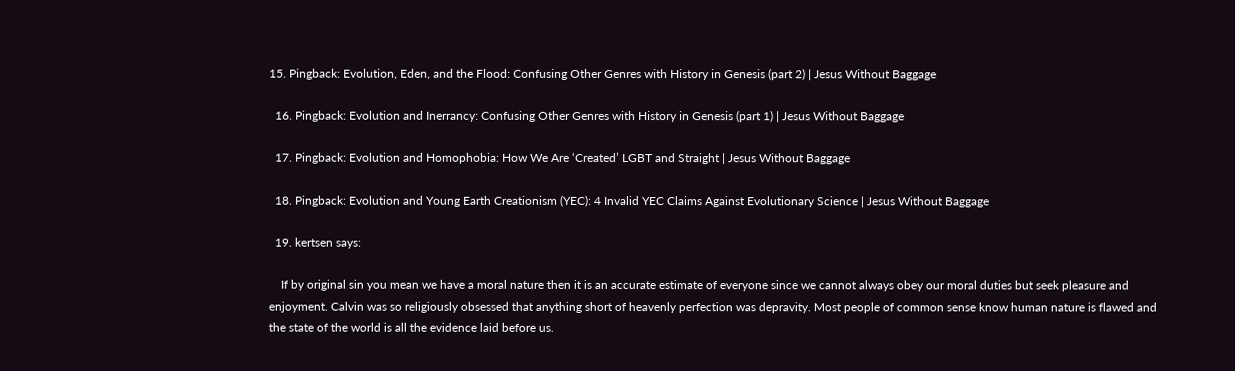15. Pingback: Evolution, Eden, and the Flood: Confusing Other Genres with History in Genesis (part 2) | Jesus Without Baggage

  16. Pingback: Evolution and Inerrancy: Confusing Other Genres with History in Genesis (part 1) | Jesus Without Baggage

  17. Pingback: Evolution and Homophobia: How We Are ‘Created’ LGBT and Straight | Jesus Without Baggage

  18. Pingback: Evolution and Young Earth Creationism (YEC): 4 Invalid YEC Claims Against Evolutionary Science | Jesus Without Baggage

  19. kertsen says:

    If by original sin you mean we have a moral nature then it is an accurate estimate of everyone since we cannot always obey our moral duties but seek pleasure and enjoyment. Calvin was so religiously obsessed that anything short of heavenly perfection was depravity. Most people of common sense know human nature is flawed and the state of the world is all the evidence laid before us.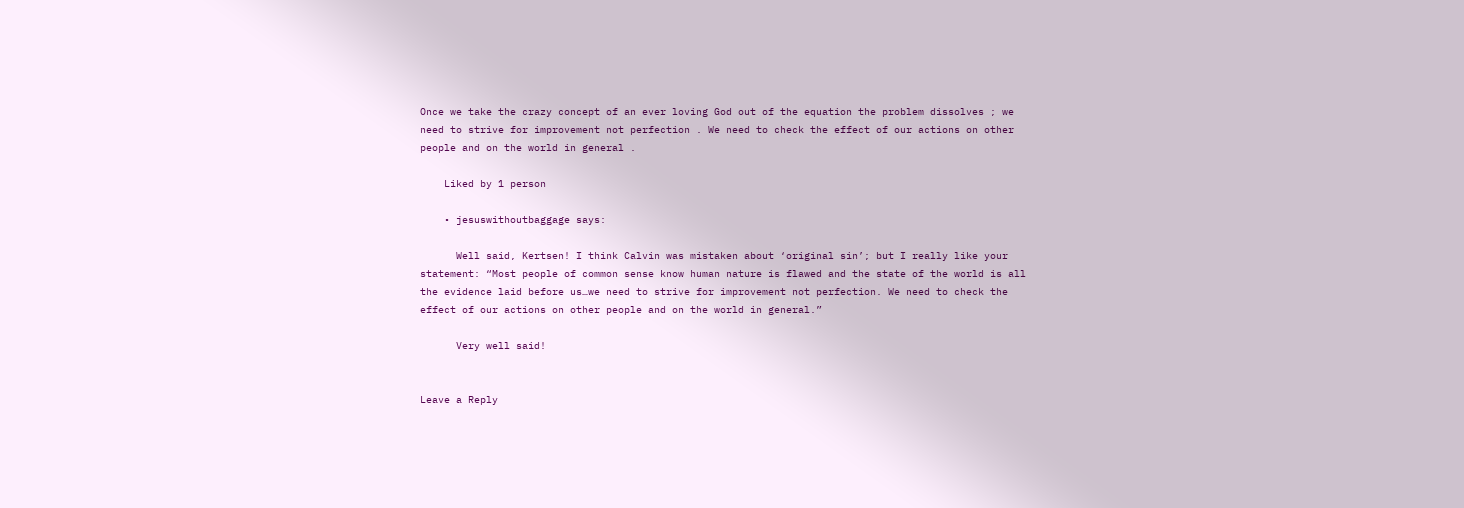Once we take the crazy concept of an ever loving God out of the equation the problem dissolves ; we need to strive for improvement not perfection . We need to check the effect of our actions on other people and on the world in general .

    Liked by 1 person

    • jesuswithoutbaggage says:

      Well said, Kertsen! I think Calvin was mistaken about ‘original sin’; but I really like your statement: “Most people of common sense know human nature is flawed and the state of the world is all the evidence laid before us…we need to strive for improvement not perfection. We need to check the effect of our actions on other people and on the world in general.”

      Very well said!


Leave a Reply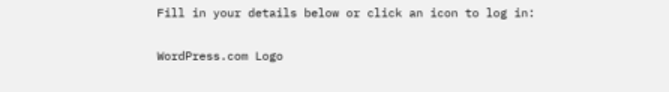Fill in your details below or click an icon to log in:

WordPress.com Logo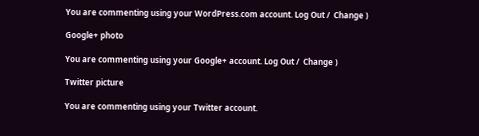You are commenting using your WordPress.com account. Log Out /  Change )

Google+ photo

You are commenting using your Google+ account. Log Out /  Change )

Twitter picture

You are commenting using your Twitter account.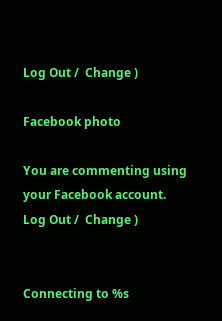Log Out /  Change )

Facebook photo

You are commenting using your Facebook account. Log Out /  Change )


Connecting to %s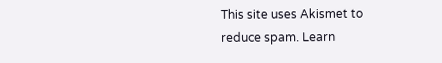This site uses Akismet to reduce spam. Learn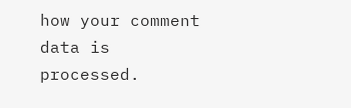how your comment data is processed.